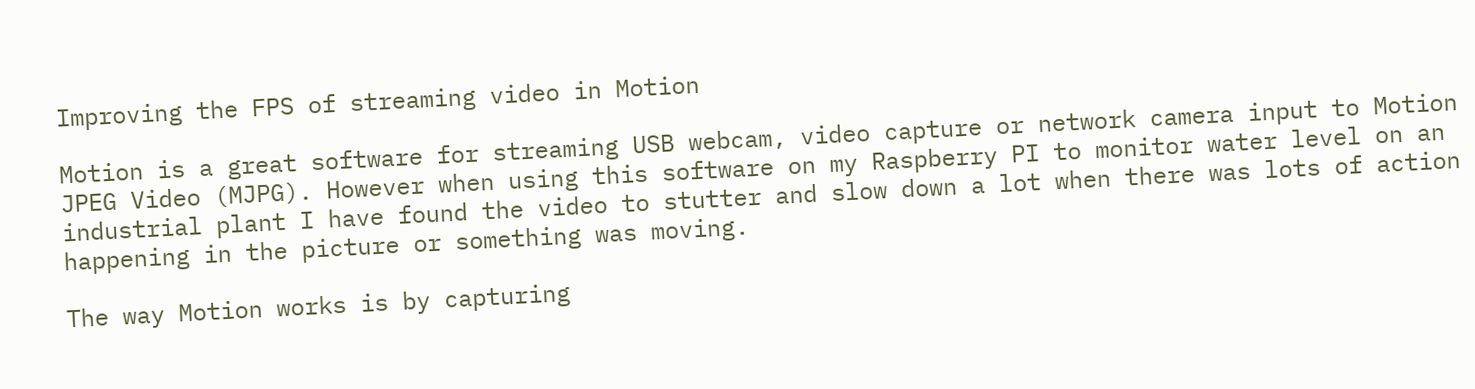Improving the FPS of streaming video in Motion

Motion is a great software for streaming USB webcam, video capture or network camera input to Motion JPEG Video (MJPG). However when using this software on my Raspberry PI to monitor water level on an industrial plant I have found the video to stutter and slow down a lot when there was lots of action happening in the picture or something was moving.

The way Motion works is by capturing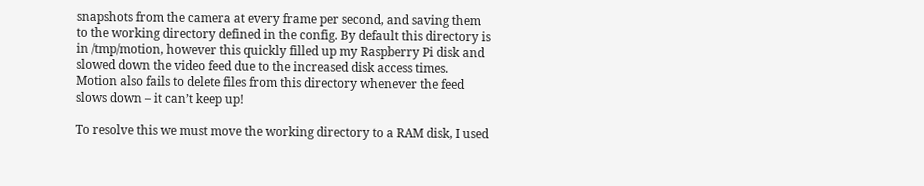snapshots from the camera at every frame per second, and saving them to the working directory defined in the config. By default this directory is in /tmp/motion, however this quickly filled up my Raspberry Pi disk and slowed down the video feed due to the increased disk access times. Motion also fails to delete files from this directory whenever the feed slows down – it can’t keep up!

To resolve this we must move the working directory to a RAM disk, I used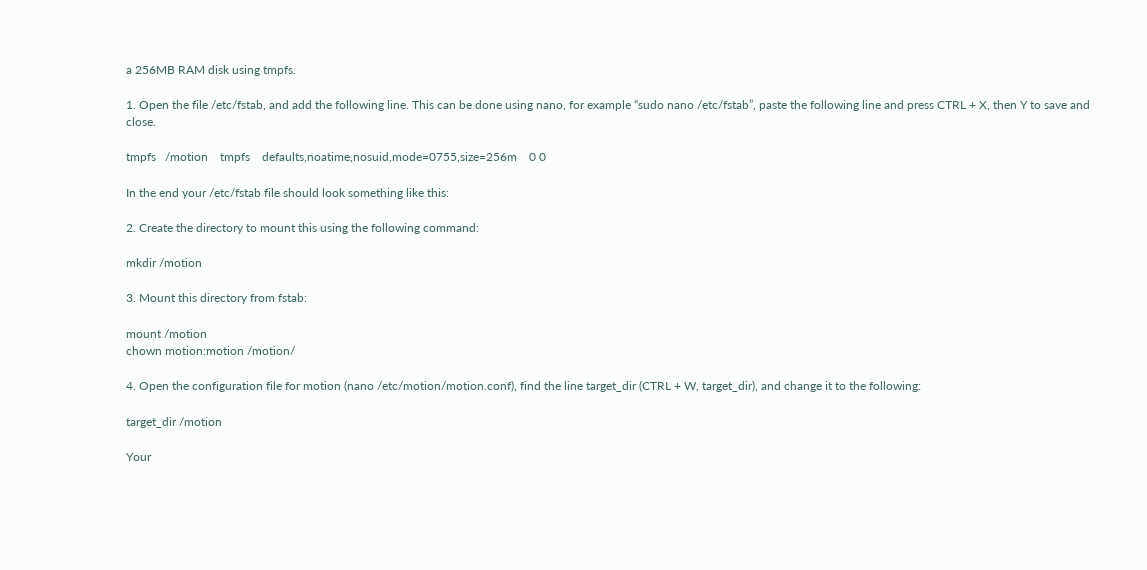a 256MB RAM disk using tmpfs.

1. Open the file /etc/fstab, and add the following line. This can be done using nano, for example “sudo nano /etc/fstab”, paste the following line and press CTRL + X, then Y to save and close.

tmpfs   /motion    tmpfs    defaults,noatime,nosuid,mode=0755,size=256m    0 0

In the end your /etc/fstab file should look something like this:

2. Create the directory to mount this using the following command:

mkdir /motion

3. Mount this directory from fstab:

mount /motion
chown motion:motion /motion/

4. Open the configuration file for motion (nano /etc/motion/motion.conf), find the line target_dir (CTRL + W, target_dir), and change it to the following:

target_dir /motion

Your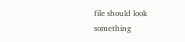file should look something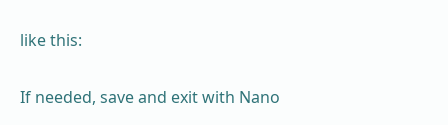like this:

If needed, save and exit with Nano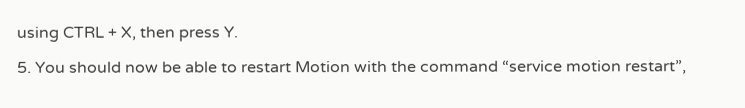using CTRL + X, then press Y.

5. You should now be able to restart Motion with the command “service motion restart”,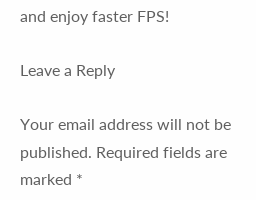and enjoy faster FPS!

Leave a Reply

Your email address will not be published. Required fields are marked *